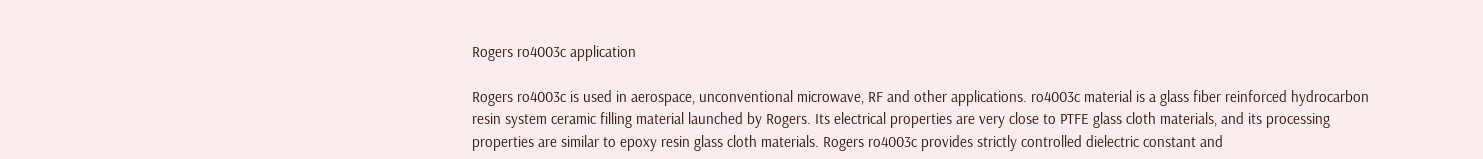Rogers ro4003c application

Rogers ro4003c is used in aerospace, unconventional microwave, RF and other applications. ro4003c material is a glass fiber reinforced hydrocarbon resin system ceramic filling material launched by Rogers. Its electrical properties are very close to PTFE glass cloth materials, and its processing properties are similar to epoxy resin glass cloth materials. Rogers ro4003c provides strictly controlled dielectric constant and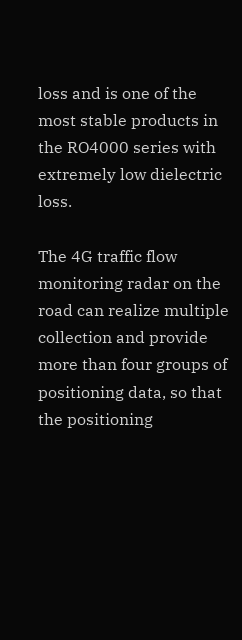loss and is one of the most stable products in the RO4000 series with extremely low dielectric loss.

The 4G traffic flow monitoring radar on the road can realize multiple collection and provide more than four groups of positioning data, so that the positioning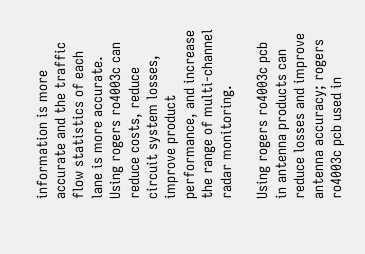information is more accurate and the traffic flow statistics of each lane is more accurate. Using rogers ro4003c can reduce costs, reduce circuit system losses, improve product performance, and increase the range of multi-channel radar monitoring.

Using rogers ro4003c pcb in antenna products can reduce losses and improve antenna accuracy; rogers ro4003c pcb used in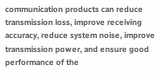communication products can reduce transmission loss, improve receiving accuracy, reduce system noise, improve transmission power, and ensure good performance of the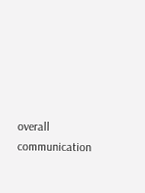overall communication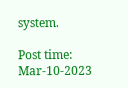system.

Post time: Mar-10-2023